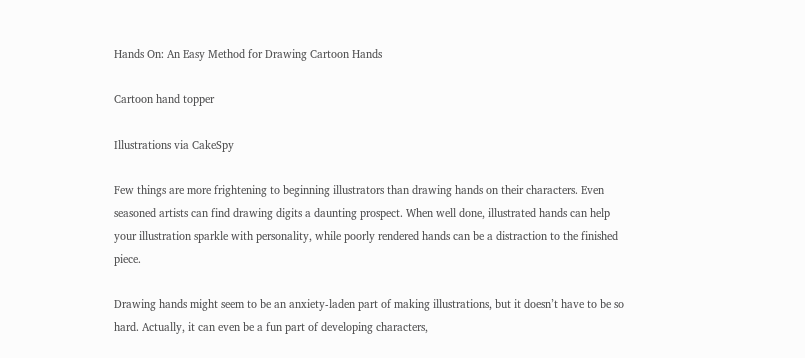Hands On: An Easy Method for Drawing Cartoon Hands

Cartoon hand topper

Illustrations via CakeSpy

Few things are more frightening to beginning illustrators than drawing hands on their characters. Even seasoned artists can find drawing digits a daunting prospect. When well done, illustrated hands can help your illustration sparkle with personality, while poorly rendered hands can be a distraction to the finished piece.

Drawing hands might seem to be an anxiety-laden part of making illustrations, but it doesn’t have to be so hard. Actually, it can even be a fun part of developing characters,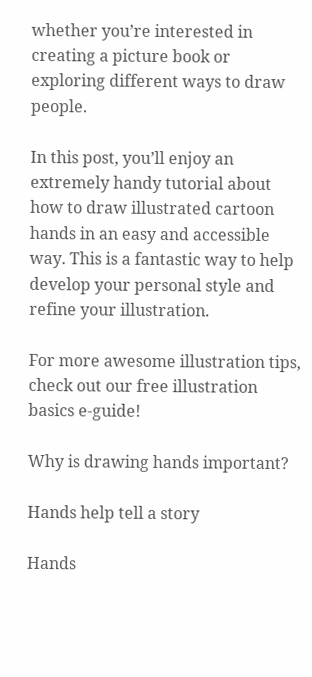whether you’re interested in creating a picture book or exploring different ways to draw people.

In this post, you’ll enjoy an extremely handy tutorial about how to draw illustrated cartoon hands in an easy and accessible way. This is a fantastic way to help develop your personal style and refine your illustration.

For more awesome illustration tips, check out our free illustration basics e-guide!

Why is drawing hands important?

Hands help tell a story

Hands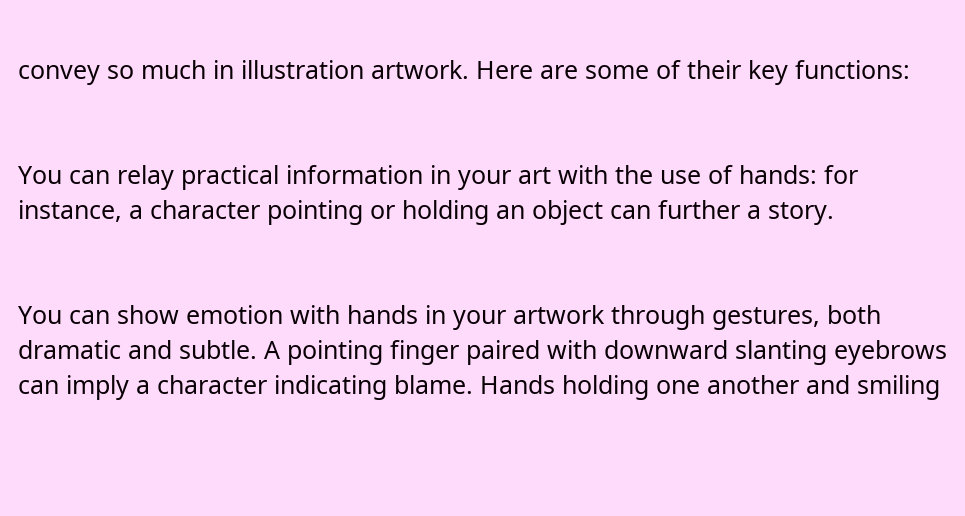convey so much in illustration artwork. Here are some of their key functions:


You can relay practical information in your art with the use of hands: for instance, a character pointing or holding an object can further a story.


You can show emotion with hands in your artwork through gestures, both dramatic and subtle. A pointing finger paired with downward slanting eyebrows can imply a character indicating blame. Hands holding one another and smiling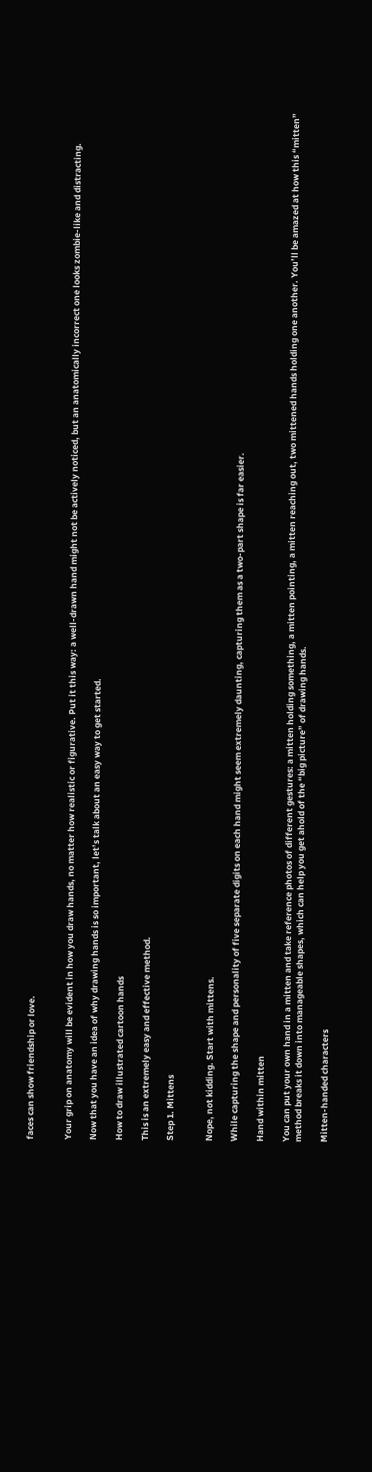faces can show friendship or love.


Your grip on anatomy will be evident in how you draw hands, no matter how realistic or figurative. Put it this way: a well-drawn hand might not be actively noticed, but an anatomically incorrect one looks zombie-like and distracting.

Now that you have an idea of why drawing hands is so important, let’s talk about an easy way to get started.

How to draw illustrated cartoon hands

This is an extremely easy and effective method.

Step 1. Mittens


Nope, not kidding. Start with mittens.

While capturing the shape and personality of five separate digits on each hand might seem extremely daunting, capturing them as a two-part shape is far easier.

Hand within mitten

You can put your own hand in a mitten and take reference photos of different gestures: a mitten holding something, a mitten pointing, a mitten reaching out, two mittened hands holding one another. You’ll be amazed at how this “mitten” method breaks it down into manageable shapes, which can help you get ahold of the “big picture” of drawing hands.

Mitten-handed characters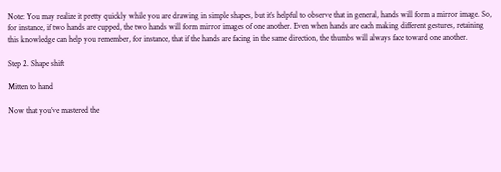Note: You may realize it pretty quickly while you are drawing in simple shapes, but it’s helpful to observe that in general, hands will form a mirror image. So, for instance, if two hands are cupped, the two hands will form mirror images of one another. Even when hands are each making different gestures, retaining this knowledge can help you remember, for instance, that if the hands are facing in the same direction, the thumbs will always face toward one another.

Step 2. Shape shift

Mitten to hand

Now that you’ve mastered the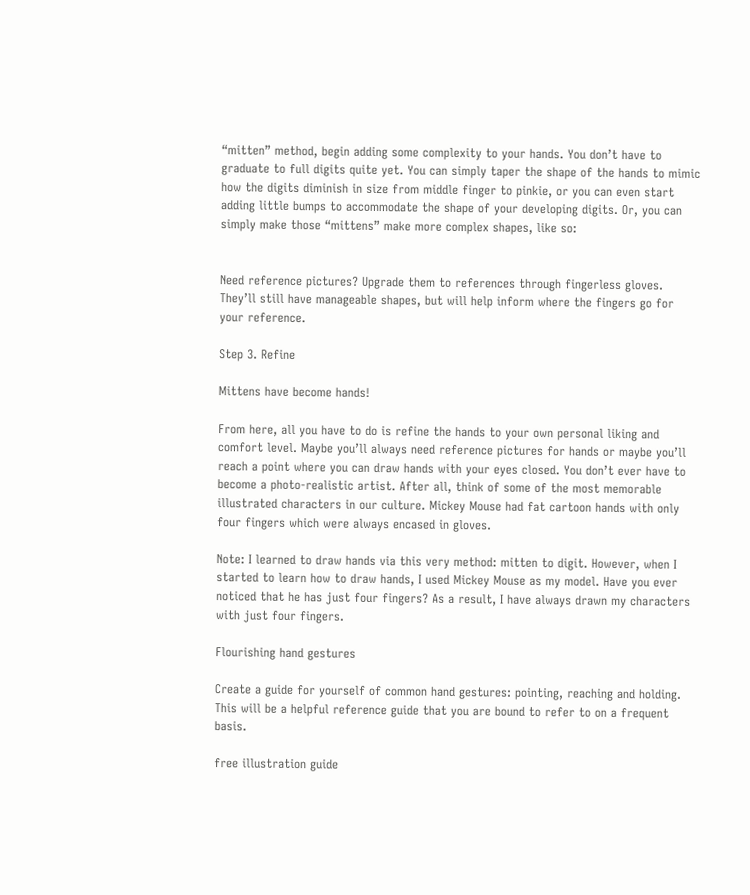“mitten” method, begin adding some complexity to your hands. You don’t have to graduate to full digits quite yet. You can simply taper the shape of the hands to mimic how the digits diminish in size from middle finger to pinkie, or you can even start adding little bumps to accommodate the shape of your developing digits. Or, you can simply make those “mittens” make more complex shapes, like so:


Need reference pictures? Upgrade them to references through fingerless gloves. They’ll still have manageable shapes, but will help inform where the fingers go for your reference.

Step 3. Refine

Mittens have become hands!

From here, all you have to do is refine the hands to your own personal liking and comfort level. Maybe you’ll always need reference pictures for hands or maybe you’ll reach a point where you can draw hands with your eyes closed. You don’t ever have to become a photo-realistic artist. After all, think of some of the most memorable illustrated characters in our culture. Mickey Mouse had fat cartoon hands with only four fingers which were always encased in gloves.

Note: I learned to draw hands via this very method: mitten to digit. However, when I started to learn how to draw hands, I used Mickey Mouse as my model. Have you ever noticed that he has just four fingers? As a result, I have always drawn my characters with just four fingers.

Flourishing hand gestures

Create a guide for yourself of common hand gestures: pointing, reaching and holding. This will be a helpful reference guide that you are bound to refer to on a frequent basis.

free illustration guide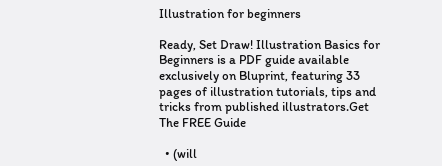Illustration for beginners

Ready, Set Draw! Illustration Basics for Beginners is a PDF guide available exclusively on Bluprint, featuring 33 pages of illustration tutorials, tips and tricks from published illustrators.Get The FREE Guide

  • (will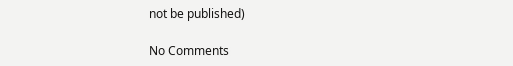not be published)

No Comments